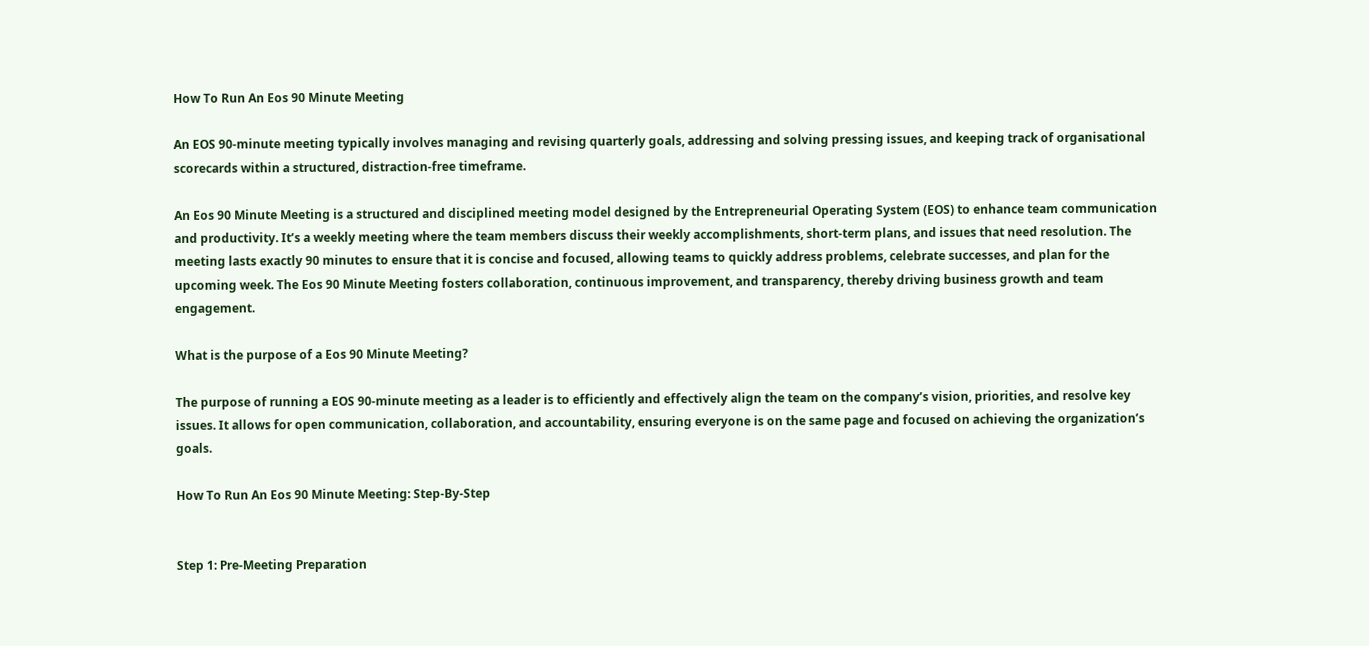How To Run An Eos 90 Minute Meeting

An EOS 90-minute meeting typically involves managing and revising quarterly goals, addressing and solving pressing issues, and keeping track of organisational scorecards within a structured, distraction-free timeframe.

An Eos 90 Minute Meeting is a structured and disciplined meeting model designed by the Entrepreneurial Operating System (EOS) to enhance team communication and productivity. It’s a weekly meeting where the team members discuss their weekly accomplishments, short-term plans, and issues that need resolution. The meeting lasts exactly 90 minutes to ensure that it is concise and focused, allowing teams to quickly address problems, celebrate successes, and plan for the upcoming week. The Eos 90 Minute Meeting fosters collaboration, continuous improvement, and transparency, thereby driving business growth and team engagement.

What is the purpose of a Eos 90 Minute Meeting?

The purpose of running a EOS 90-minute meeting as a leader is to efficiently and effectively align the team on the company’s vision, priorities, and resolve key issues. It allows for open communication, collaboration, and accountability, ensuring everyone is on the same page and focused on achieving the organization’s goals.

How To Run An Eos 90 Minute Meeting: Step-By-Step


Step 1: Pre-Meeting Preparation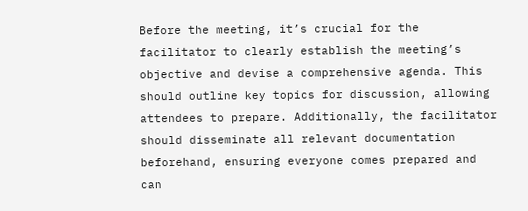Before the meeting, it’s crucial for the facilitator to clearly establish the meeting’s objective and devise a comprehensive agenda. This should outline key topics for discussion, allowing attendees to prepare. Additionally, the facilitator should disseminate all relevant documentation beforehand, ensuring everyone comes prepared and can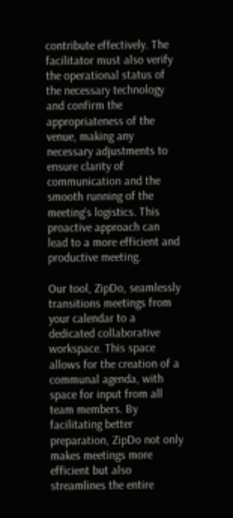contribute effectively. The facilitator must also verify the operational status of the necessary technology and confirm the appropriateness of the venue, making any necessary adjustments to ensure clarity of communication and the smooth running of the meeting’s logistics. This proactive approach can lead to a more efficient and productive meeting.

Our tool, ZipDo, seamlessly transitions meetings from your calendar to a dedicated collaborative workspace. This space allows for the creation of a communal agenda, with space for input from all team members. By facilitating better preparation, ZipDo not only makes meetings more efficient but also streamlines the entire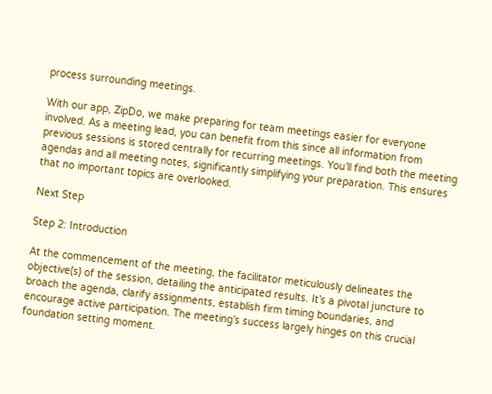process surrounding meetings.

With our app, ZipDo, we make preparing for team meetings easier for everyone involved. As a meeting lead, you can benefit from this since all information from previous sessions is stored centrally for recurring meetings. You’ll find both the meeting agendas and all meeting notes, significantly simplifying your preparation. This ensures that no important topics are overlooked.

Next Step

Step 2: Introduction

At the commencement of the meeting, the facilitator meticulously delineates the objective(s) of the session, detailing the anticipated results. It’s a pivotal juncture to broach the agenda, clarify assignments, establish firm timing boundaries, and encourage active participation. The meeting’s success largely hinges on this crucial foundation setting moment.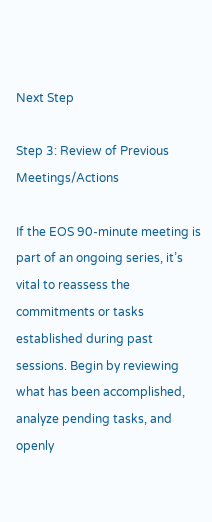Next Step

Step 3: Review of Previous Meetings/Actions

If the EOS 90-minute meeting is part of an ongoing series, it’s vital to reassess the commitments or tasks established during past sessions. Begin by reviewing what has been accomplished, analyze pending tasks, and openly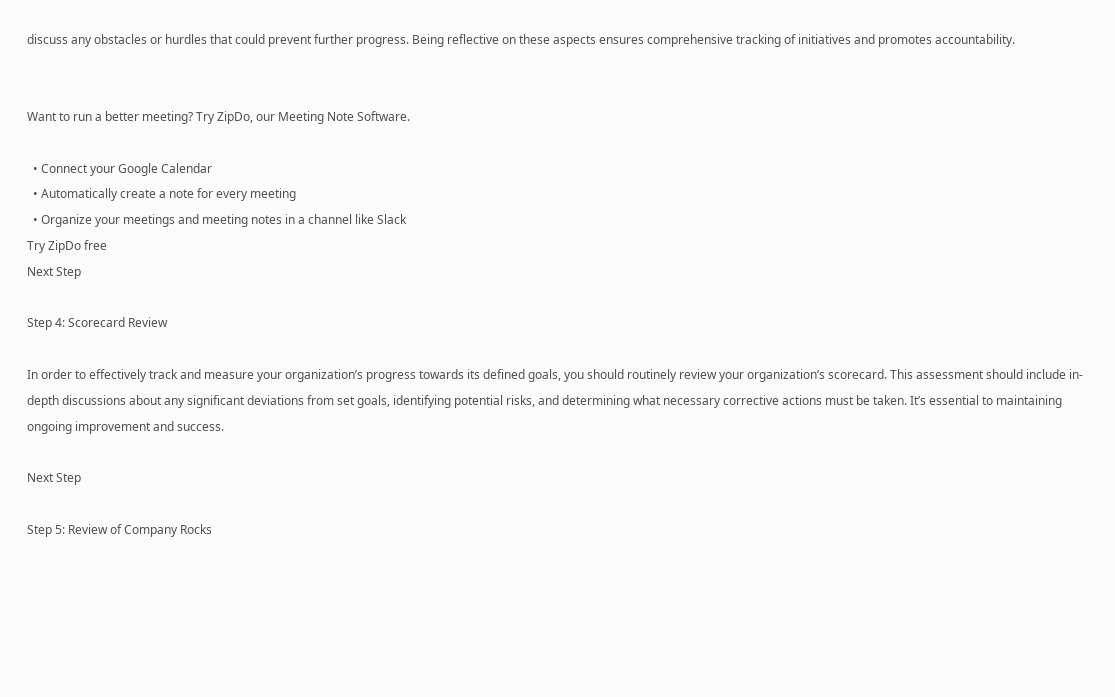discuss any obstacles or hurdles that could prevent further progress. Being reflective on these aspects ensures comprehensive tracking of initiatives and promotes accountability.


Want to run a better meeting? Try ZipDo, our Meeting Note Software.

  • Connect your Google Calendar
  • Automatically create a note for every meeting
  • Organize your meetings and meeting notes in a channel like Slack
Try ZipDo free
Next Step

Step 4: Scorecard Review

In order to effectively track and measure your organization’s progress towards its defined goals, you should routinely review your organization’s scorecard. This assessment should include in-depth discussions about any significant deviations from set goals, identifying potential risks, and determining what necessary corrective actions must be taken. It’s essential to maintaining ongoing improvement and success.

Next Step

Step 5: Review of Company Rocks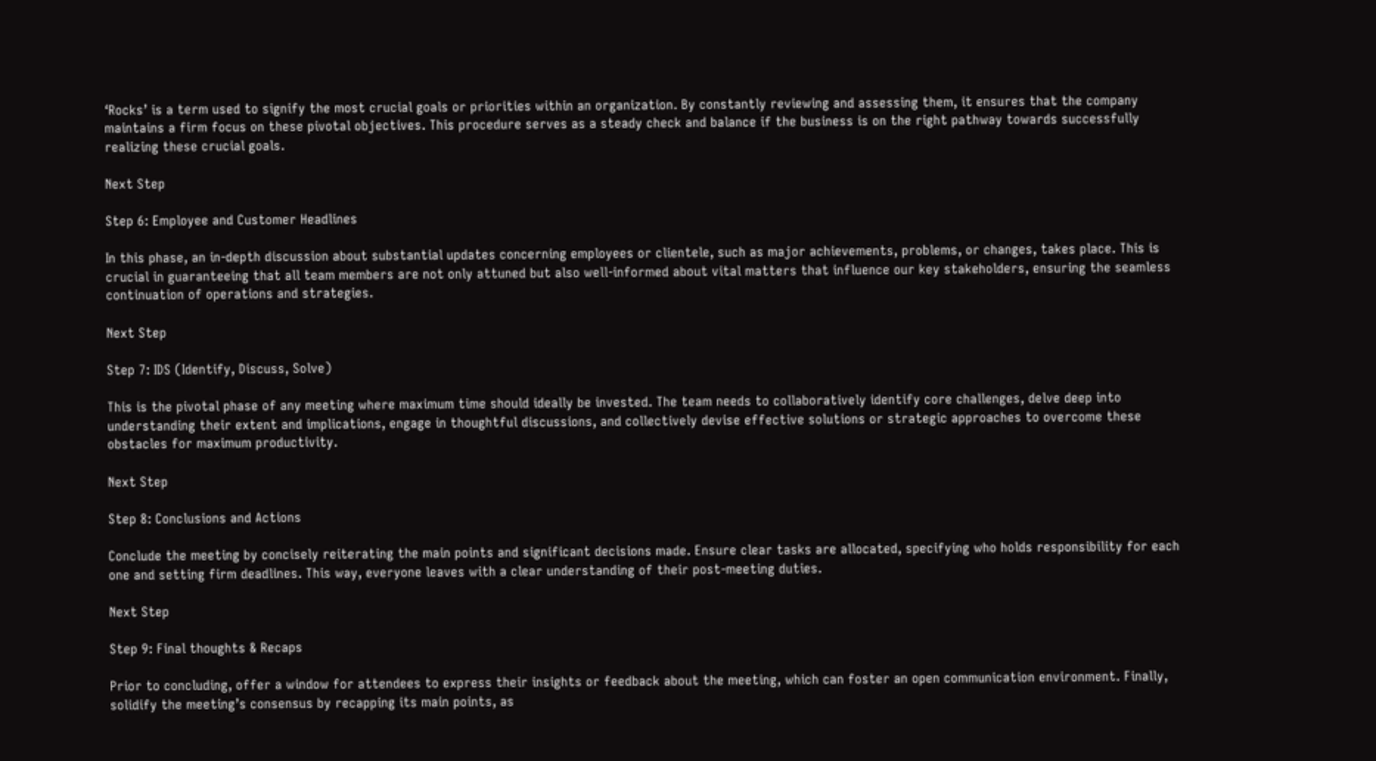‘Rocks’ is a term used to signify the most crucial goals or priorities within an organization. By constantly reviewing and assessing them, it ensures that the company maintains a firm focus on these pivotal objectives. This procedure serves as a steady check and balance if the business is on the right pathway towards successfully realizing these crucial goals.

Next Step

Step 6: Employee and Customer Headlines

In this phase, an in-depth discussion about substantial updates concerning employees or clientele, such as major achievements, problems, or changes, takes place. This is crucial in guaranteeing that all team members are not only attuned but also well-informed about vital matters that influence our key stakeholders, ensuring the seamless continuation of operations and strategies.

Next Step

Step 7: IDS (Identify, Discuss, Solve)

This is the pivotal phase of any meeting where maximum time should ideally be invested. The team needs to collaboratively identify core challenges, delve deep into understanding their extent and implications, engage in thoughtful discussions, and collectively devise effective solutions or strategic approaches to overcome these obstacles for maximum productivity.

Next Step

Step 8: Conclusions and Actions

Conclude the meeting by concisely reiterating the main points and significant decisions made. Ensure clear tasks are allocated, specifying who holds responsibility for each one and setting firm deadlines. This way, everyone leaves with a clear understanding of their post-meeting duties.

Next Step

Step 9: Final thoughts & Recaps

Prior to concluding, offer a window for attendees to express their insights or feedback about the meeting, which can foster an open communication environment. Finally, solidify the meeting’s consensus by recapping its main points, as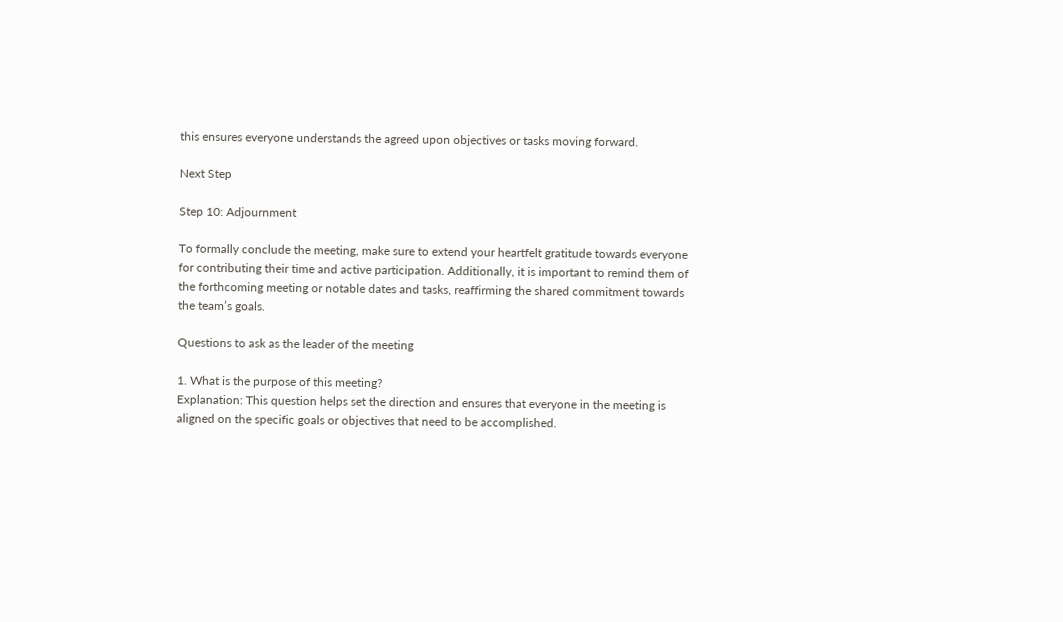this ensures everyone understands the agreed upon objectives or tasks moving forward.

Next Step

Step 10: Adjournment

To formally conclude the meeting, make sure to extend your heartfelt gratitude towards everyone for contributing their time and active participation. Additionally, it is important to remind them of the forthcoming meeting or notable dates and tasks, reaffirming the shared commitment towards the team’s goals.

Questions to ask as the leader of the meeting

1. What is the purpose of this meeting?
Explanation: This question helps set the direction and ensures that everyone in the meeting is aligned on the specific goals or objectives that need to be accomplished.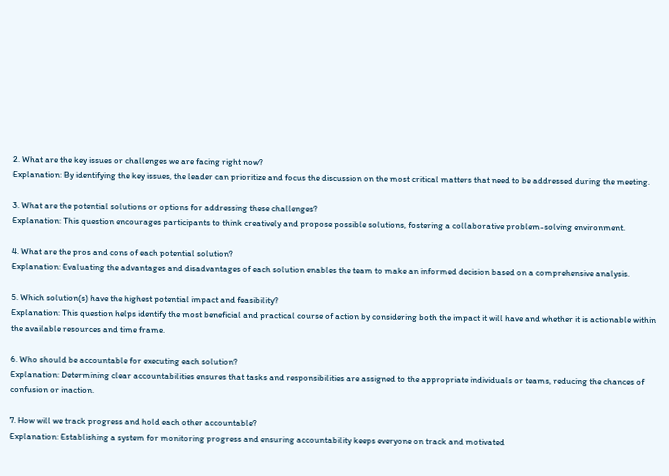2. What are the key issues or challenges we are facing right now?
Explanation: By identifying the key issues, the leader can prioritize and focus the discussion on the most critical matters that need to be addressed during the meeting.

3. What are the potential solutions or options for addressing these challenges?
Explanation: This question encourages participants to think creatively and propose possible solutions, fostering a collaborative problem-solving environment.

4. What are the pros and cons of each potential solution?
Explanation: Evaluating the advantages and disadvantages of each solution enables the team to make an informed decision based on a comprehensive analysis.

5. Which solution(s) have the highest potential impact and feasibility?
Explanation: This question helps identify the most beneficial and practical course of action by considering both the impact it will have and whether it is actionable within the available resources and time frame.

6. Who should be accountable for executing each solution?
Explanation: Determining clear accountabilities ensures that tasks and responsibilities are assigned to the appropriate individuals or teams, reducing the chances of confusion or inaction.

7. How will we track progress and hold each other accountable?
Explanation: Establishing a system for monitoring progress and ensuring accountability keeps everyone on track and motivated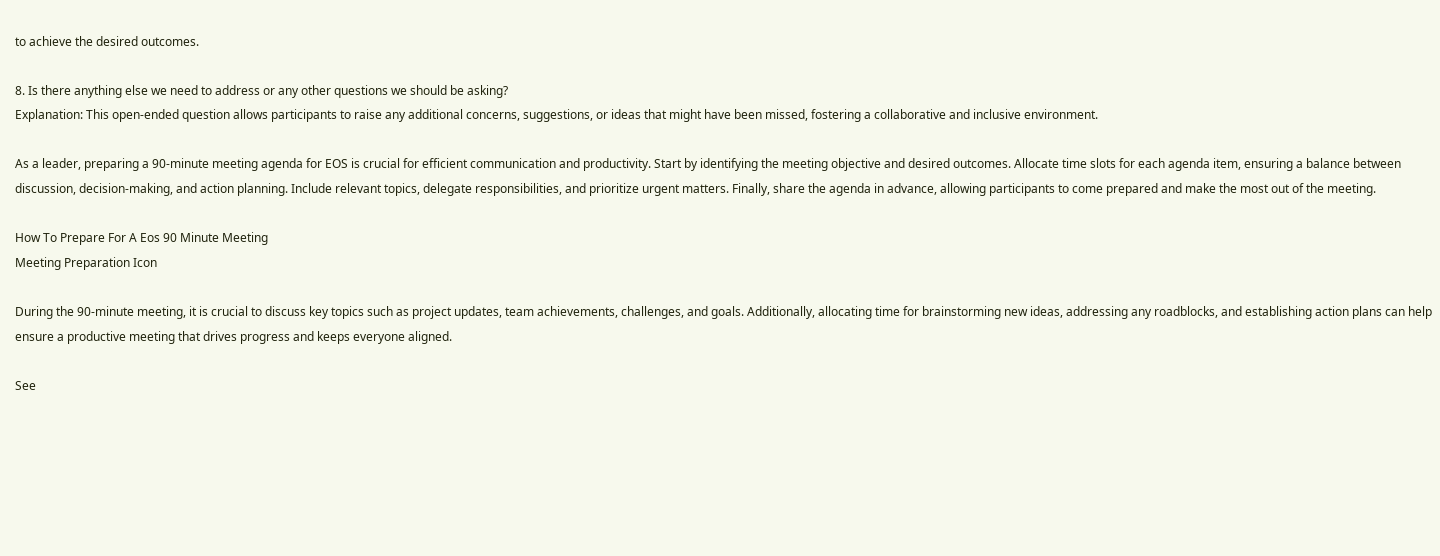to achieve the desired outcomes.

8. Is there anything else we need to address or any other questions we should be asking?
Explanation: This open-ended question allows participants to raise any additional concerns, suggestions, or ideas that might have been missed, fostering a collaborative and inclusive environment.

As a leader, preparing a 90-minute meeting agenda for EOS is crucial for efficient communication and productivity. Start by identifying the meeting objective and desired outcomes. Allocate time slots for each agenda item, ensuring a balance between discussion, decision-making, and action planning. Include relevant topics, delegate responsibilities, and prioritize urgent matters. Finally, share the agenda in advance, allowing participants to come prepared and make the most out of the meeting.

How To Prepare For A Eos 90 Minute Meeting
Meeting Preparation Icon

During the 90-minute meeting, it is crucial to discuss key topics such as project updates, team achievements, challenges, and goals. Additionally, allocating time for brainstorming new ideas, addressing any roadblocks, and establishing action plans can help ensure a productive meeting that drives progress and keeps everyone aligned.

See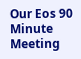Our Eos 90 Minute Meeting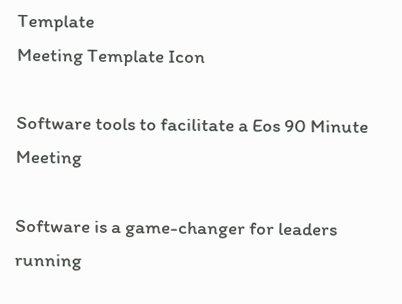Template
Meeting Template Icon

Software tools to facilitate a Eos 90 Minute Meeting

Software is a game-changer for leaders running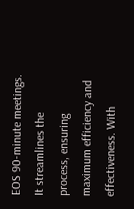EOS 90-minute meetings. It streamlines the process, ensuring maximum efficiency and effectiveness. With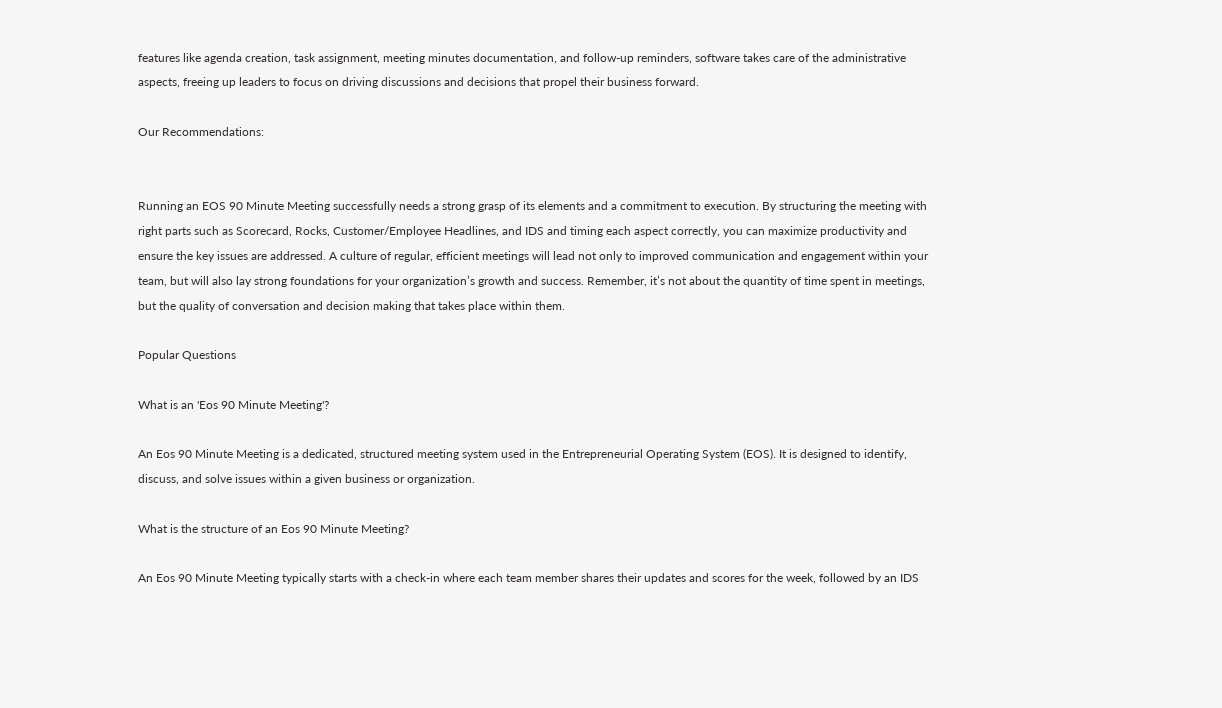features like agenda creation, task assignment, meeting minutes documentation, and follow-up reminders, software takes care of the administrative aspects, freeing up leaders to focus on driving discussions and decisions that propel their business forward.

Our Recommendations:


Running an EOS 90 Minute Meeting successfully needs a strong grasp of its elements and a commitment to execution. By structuring the meeting with right parts such as Scorecard, Rocks, Customer/Employee Headlines, and IDS and timing each aspect correctly, you can maximize productivity and ensure the key issues are addressed. A culture of regular, efficient meetings will lead not only to improved communication and engagement within your team, but will also lay strong foundations for your organization’s growth and success. Remember, it’s not about the quantity of time spent in meetings, but the quality of conversation and decision making that takes place within them.

Popular Questions

What is an 'Eos 90 Minute Meeting'?

An Eos 90 Minute Meeting is a dedicated, structured meeting system used in the Entrepreneurial Operating System (EOS). It is designed to identify, discuss, and solve issues within a given business or organization.

What is the structure of an Eos 90 Minute Meeting?

An Eos 90 Minute Meeting typically starts with a check-in where each team member shares their updates and scores for the week, followed by an IDS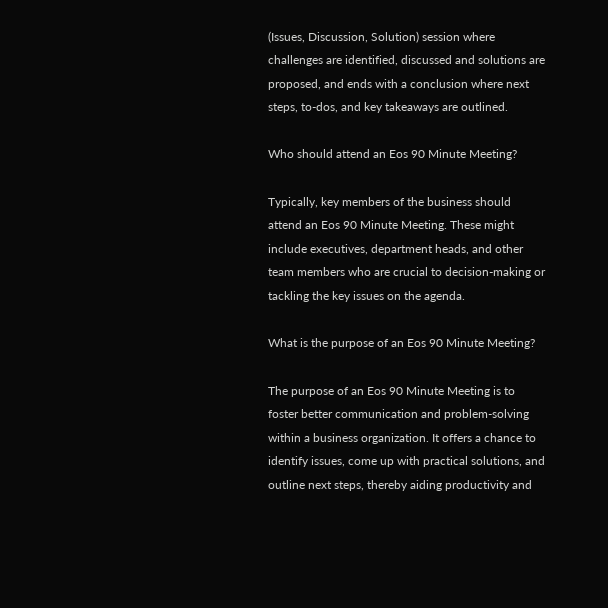(Issues, Discussion, Solution) session where challenges are identified, discussed and solutions are proposed, and ends with a conclusion where next steps, to-dos, and key takeaways are outlined.

Who should attend an Eos 90 Minute Meeting?

Typically, key members of the business should attend an Eos 90 Minute Meeting. These might include executives, department heads, and other team members who are crucial to decision-making or tackling the key issues on the agenda.

What is the purpose of an Eos 90 Minute Meeting?

The purpose of an Eos 90 Minute Meeting is to foster better communication and problem-solving within a business organization. It offers a chance to identify issues, come up with practical solutions, and outline next steps, thereby aiding productivity and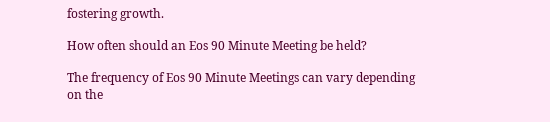fostering growth.

How often should an Eos 90 Minute Meeting be held?

The frequency of Eos 90 Minute Meetings can vary depending on the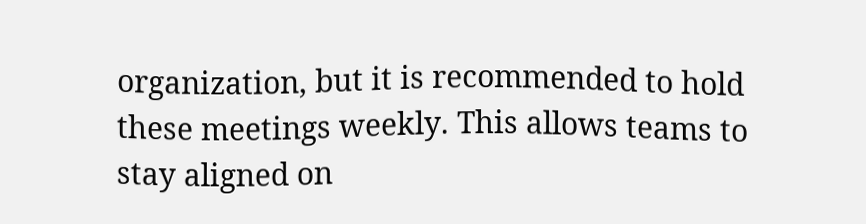organization, but it is recommended to hold these meetings weekly. This allows teams to stay aligned on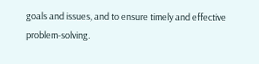goals and issues, and to ensure timely and effective problem-solving.